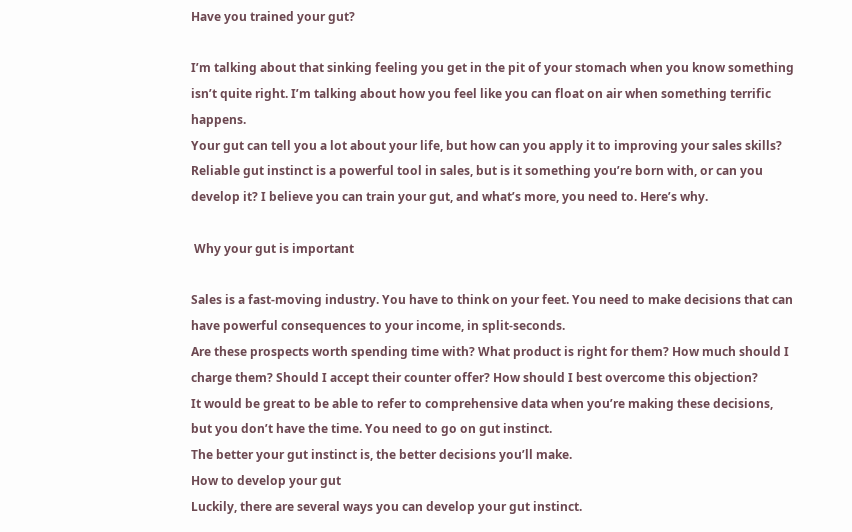Have you trained your gut?

I’m talking about that sinking feeling you get in the pit of your stomach when you know something isn’t quite right. I’m talking about how you feel like you can float on air when something terrific happens.
Your gut can tell you a lot about your life, but how can you apply it to improving your sales skills? Reliable gut instinct is a powerful tool in sales, but is it something you’re born with, or can you develop it? I believe you can train your gut, and what’s more, you need to. Here’s why.

 Why your gut is important

Sales is a fast-moving industry. You have to think on your feet. You need to make decisions that can have powerful consequences to your income, in split-seconds.
Are these prospects worth spending time with? What product is right for them? How much should I charge them? Should I accept their counter offer? How should I best overcome this objection?
It would be great to be able to refer to comprehensive data when you’re making these decisions, but you don’t have the time. You need to go on gut instinct.
The better your gut instinct is, the better decisions you’ll make.
How to develop your gut
Luckily, there are several ways you can develop your gut instinct.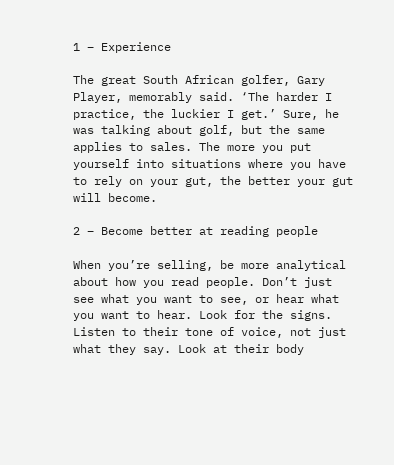1 – Experience

The great South African golfer, Gary Player, memorably said. ‘The harder I practice, the luckier I get.’ Sure, he was talking about golf, but the same applies to sales. The more you put yourself into situations where you have to rely on your gut, the better your gut will become.

2 – Become better at reading people

When you’re selling, be more analytical about how you read people. Don’t just see what you want to see, or hear what you want to hear. Look for the signs. Listen to their tone of voice, not just what they say. Look at their body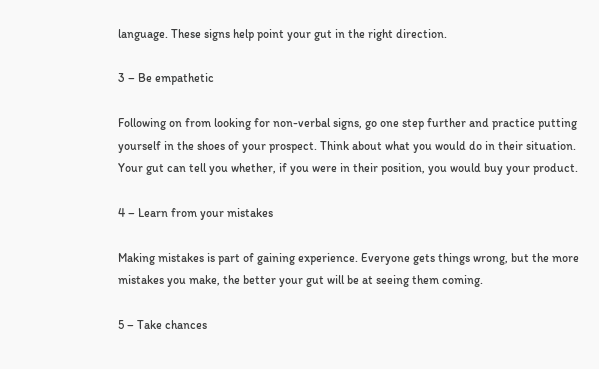language. These signs help point your gut in the right direction.

3 – Be empathetic

Following on from looking for non-verbal signs, go one step further and practice putting yourself in the shoes of your prospect. Think about what you would do in their situation. Your gut can tell you whether, if you were in their position, you would buy your product.

4 – Learn from your mistakes

Making mistakes is part of gaining experience. Everyone gets things wrong, but the more mistakes you make, the better your gut will be at seeing them coming.

5 – Take chances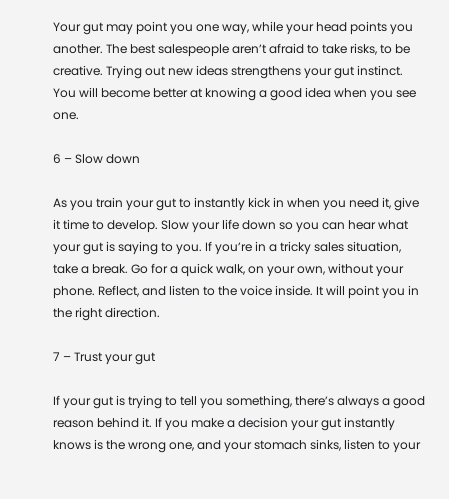Your gut may point you one way, while your head points you another. The best salespeople aren’t afraid to take risks, to be creative. Trying out new ideas strengthens your gut instinct. You will become better at knowing a good idea when you see one.

6 – Slow down

As you train your gut to instantly kick in when you need it, give it time to develop. Slow your life down so you can hear what your gut is saying to you. If you’re in a tricky sales situation, take a break. Go for a quick walk, on your own, without your phone. Reflect, and listen to the voice inside. It will point you in the right direction.

7 – Trust your gut

If your gut is trying to tell you something, there’s always a good reason behind it. If you make a decision your gut instantly knows is the wrong one, and your stomach sinks, listen to your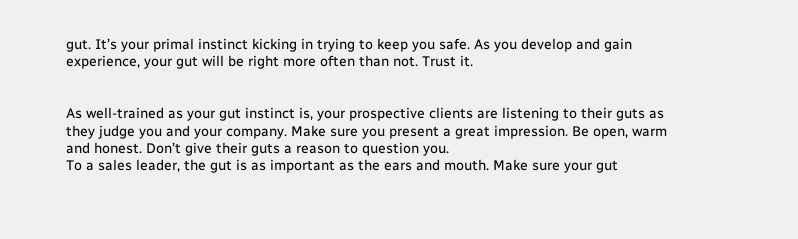gut. It’s your primal instinct kicking in trying to keep you safe. As you develop and gain experience, your gut will be right more often than not. Trust it.


As well-trained as your gut instinct is, your prospective clients are listening to their guts as they judge you and your company. Make sure you present a great impression. Be open, warm and honest. Don’t give their guts a reason to question you.
To a sales leader, the gut is as important as the ears and mouth. Make sure your gut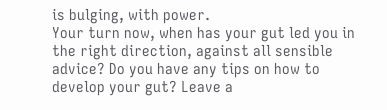is bulging, with power.
Your turn now, when has your gut led you in the right direction, against all sensible advice? Do you have any tips on how to develop your gut? Leave a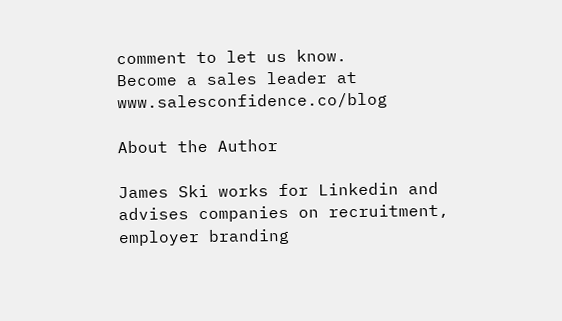comment to let us know.
Become a sales leader at www.salesconfidence.co/blog

About the Author

James Ski works for Linkedin and advises companies on recruitment, employer branding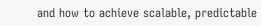and how to achieve scalable, predictable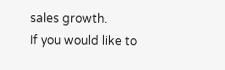sales growth.
If you would like to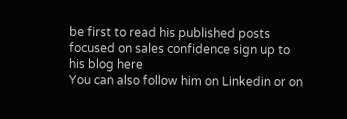be first to read his published posts focused on sales confidence sign up to his blog here
You can also follow him on Linkedin or on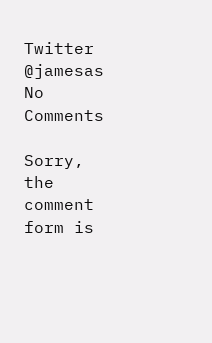Twitter @jamesas
No Comments

Sorry, the comment form is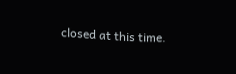closed at this time.